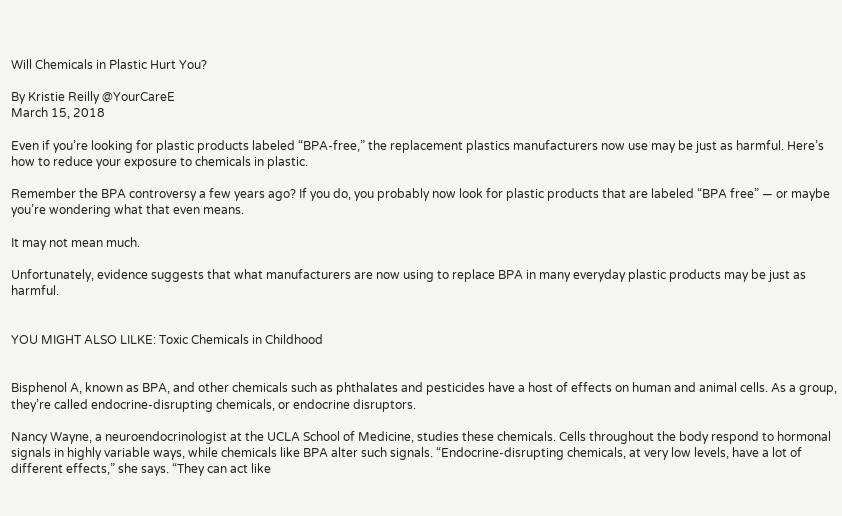Will Chemicals in Plastic Hurt You?

By Kristie Reilly @YourCareE
March 15, 2018

Even if you’re looking for plastic products labeled “BPA-free,” the replacement plastics manufacturers now use may be just as harmful. Here’s how to reduce your exposure to chemicals in plastic.

Remember the BPA controversy a few years ago? If you do, you probably now look for plastic products that are labeled “BPA free” — or maybe you’re wondering what that even means.

It may not mean much.

Unfortunately, evidence suggests that what manufacturers are now using to replace BPA in many everyday plastic products may be just as harmful.


YOU MIGHT ALSO LILKE: Toxic Chemicals in Childhood


Bisphenol A, known as BPA, and other chemicals such as phthalates and pesticides have a host of effects on human and animal cells. As a group, they’re called endocrine-disrupting chemicals, or endocrine disruptors.

Nancy Wayne, a neuroendocrinologist at the UCLA School of Medicine, studies these chemicals. Cells throughout the body respond to hormonal signals in highly variable ways, while chemicals like BPA alter such signals. “Endocrine-disrupting chemicals, at very low levels, have a lot of different effects,” she says. “They can act like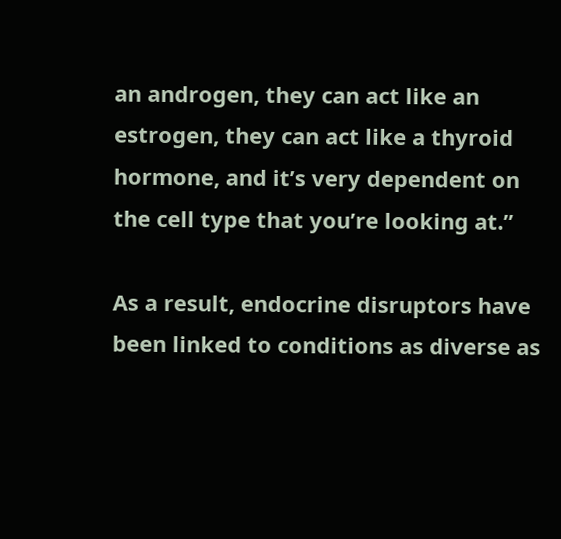an androgen, they can act like an estrogen, they can act like a thyroid hormone, and it’s very dependent on the cell type that you’re looking at.”

As a result, endocrine disruptors have been linked to conditions as diverse as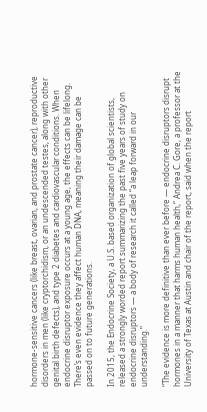hormone-sensitive cancers (like breast, ovarian, and prostate cancer), reproductive disorders in men (like cryptorchidism, or an undescended testes, along with other genital birth defects), and type 2 diabetes and cardiovascular conditions. When endocrine disruptor exposure occurs at a young age, the effects can be lifelong. There’s even evidence they affect human DNA, meaning their damage can be passed on to future generations.

In 2015, the Endocrine Society, a U.S. based organization of global scientists, released a strongly worded report summarizing the past five years of study on endocrine disruptors — a body of research it called “a leap forward in our understanding.”

“The evidence is more definitive than ever before — endocrine disruptors disrupt hormones in a manner that harms human health,” Andrea C. Gore, a professor at the University of Texas at Austin and chair of the report, said when the report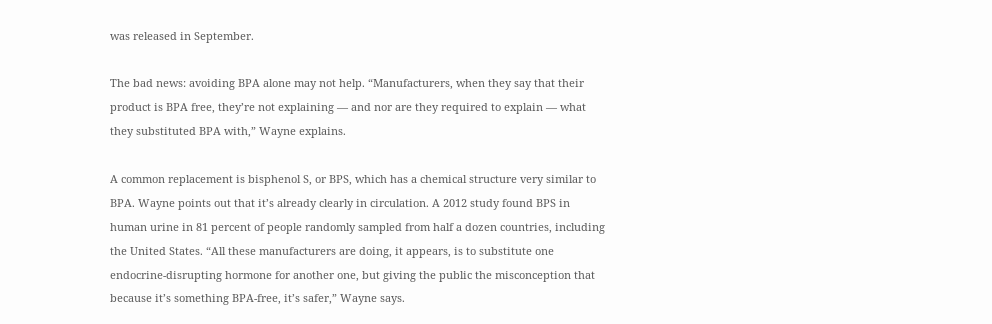was released in September.

The bad news: avoiding BPA alone may not help. “Manufacturers, when they say that their product is BPA free, they’re not explaining — and nor are they required to explain — what they substituted BPA with,” Wayne explains.

A common replacement is bisphenol S, or BPS, which has a chemical structure very similar to BPA. Wayne points out that it’s already clearly in circulation. A 2012 study found BPS in human urine in 81 percent of people randomly sampled from half a dozen countries, including the United States. “All these manufacturers are doing, it appears, is to substitute one endocrine-disrupting hormone for another one, but giving the public the misconception that because it’s something BPA-free, it’s safer,” Wayne says.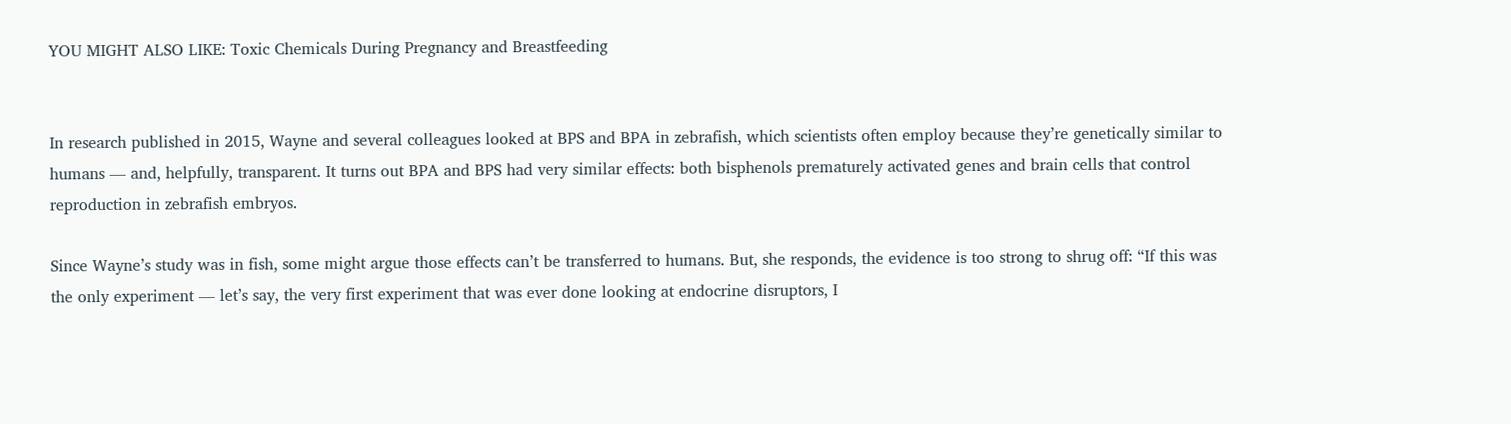YOU MIGHT ALSO LIKE: Toxic Chemicals During Pregnancy and Breastfeeding


In research published in 2015, Wayne and several colleagues looked at BPS and BPA in zebrafish, which scientists often employ because they’re genetically similar to humans — and, helpfully, transparent. It turns out BPA and BPS had very similar effects: both bisphenols prematurely activated genes and brain cells that control reproduction in zebrafish embryos.

Since Wayne’s study was in fish, some might argue those effects can’t be transferred to humans. But, she responds, the evidence is too strong to shrug off: “If this was the only experiment — let’s say, the very first experiment that was ever done looking at endocrine disruptors, I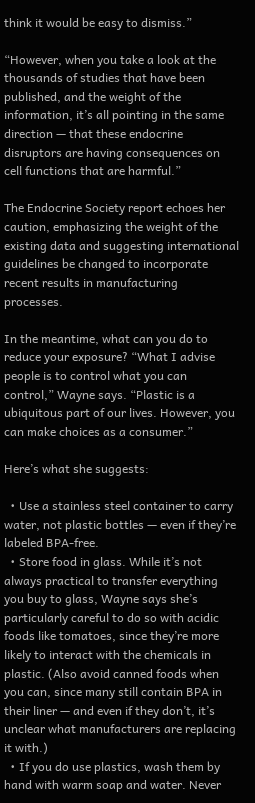think it would be easy to dismiss.”

“However, when you take a look at the thousands of studies that have been published, and the weight of the information, it’s all pointing in the same direction — that these endocrine disruptors are having consequences on cell functions that are harmful.”

The Endocrine Society report echoes her caution, emphasizing the weight of the existing data and suggesting international guidelines be changed to incorporate recent results in manufacturing processes.

In the meantime, what can you do to reduce your exposure? “What I advise people is to control what you can control,” Wayne says. “Plastic is a ubiquitous part of our lives. However, you can make choices as a consumer.”

Here’s what she suggests:

  • Use a stainless steel container to carry water, not plastic bottles — even if they’re labeled BPA-free.
  • Store food in glass. While it’s not always practical to transfer everything you buy to glass, Wayne says she’s particularly careful to do so with acidic foods like tomatoes, since they’re more likely to interact with the chemicals in plastic. (Also avoid canned foods when you can, since many still contain BPA in their liner — and even if they don’t, it’s unclear what manufacturers are replacing it with.)
  • If you do use plastics, wash them by hand with warm soap and water. Never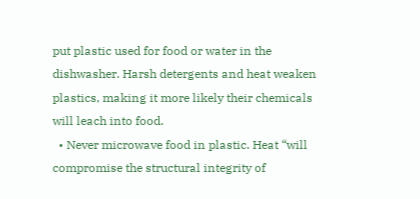put plastic used for food or water in the dishwasher. Harsh detergents and heat weaken plastics, making it more likely their chemicals will leach into food.
  • Never microwave food in plastic. Heat “will compromise the structural integrity of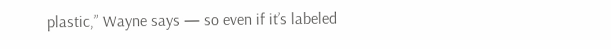plastic,” Wayne says — so even if it’s labeled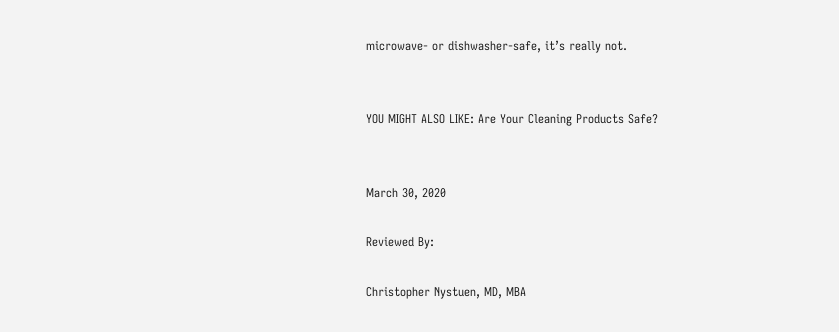microwave- or dishwasher-safe, it’s really not.


YOU MIGHT ALSO LIKE: Are Your Cleaning Products Safe?


March 30, 2020

Reviewed By:

Christopher Nystuen, MD, MBA